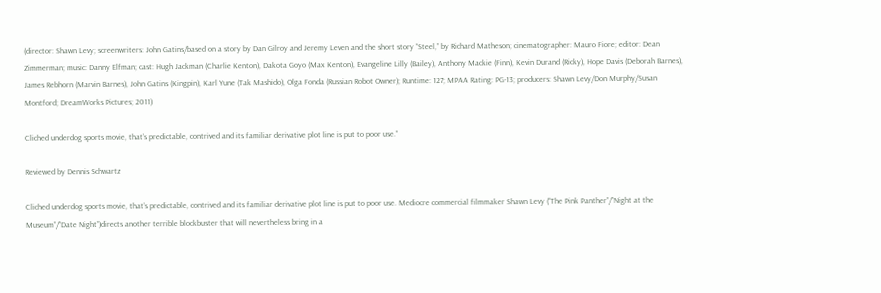(director: Shawn Levy; screenwriters: John Gatins/based on a story by Dan Gilroy and Jeremy Leven and the short story “Steel,” by Richard Matheson; cinematographer: Mauro Fiore; editor: Dean Zimmerman; music: Danny Elfman; cast: Hugh Jackman (Charlie Kenton), Dakota Goyo (Max Kenton), Evangeline Lilly (Bailey), Anthony Mackie (Finn), Kevin Durand (Ricky), Hope Davis (Deborah Barnes), James Rebhorn (Marvin Barnes), John Gatins (Kingpin), Karl Yune (Tak Mashido), Olga Fonda (Russian Robot Owner); Runtime: 127; MPAA Rating: PG-13; producers: Shawn Levy/Don Murphy/Susan Montford; DreamWorks Pictures; 2011)

Cliched underdog sports movie, that’s predictable, contrived and its familiar derivative plot line is put to poor use.”

Reviewed by Dennis Schwartz

Cliched underdog sports movie, that’s predictable, contrived and its familiar derivative plot line is put to poor use. Mediocre commercial filmmaker Shawn Levy (“The Pink Panther”/”Night at the Museum”/”Date Night”)directs another terrible blockbuster that will nevertheless bring in a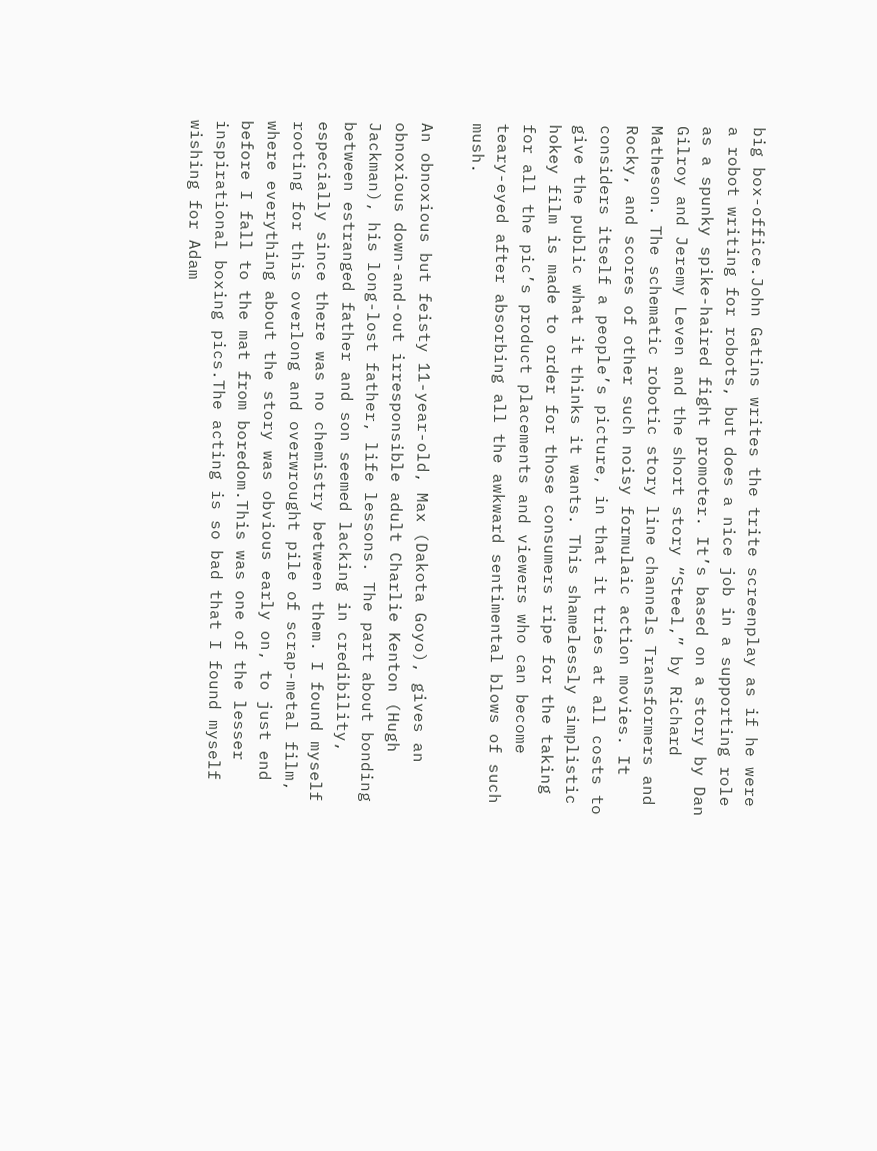big box-office.John Gatins writes the trite screenplay as if he were a robot writing for robots, but does a nice job in a supporting role as a spunky spike-haired fight promoter. It’s based on a story by Dan Gilroy and Jeremy Leven and the short story “Steel,” by Richard Matheson. The schematic robotic story line channels Transformers and Rocky, and scores of other such noisy formulaic action movies. It considers itself a people’s picture, in that it tries at all costs to give the public what it thinks it wants. This shamelessly simplistic hokey film is made to order for those consumers ripe for the taking for all the pic’s product placements and viewers who can become teary-eyed after absorbing all the awkward sentimental blows of such mush.

An obnoxious but feisty 11-year-old, Max (Dakota Goyo), gives an obnoxious down-and-out irresponsible adult Charlie Kenton (Hugh Jackman), his long-lost father, life lessons. The part about bonding between estranged father and son seemed lacking in credibility, especially since there was no chemistry between them. I found myself rooting for this overlong and overwrought pile of scrap-metal film, where everything about the story was obvious early on, to just end before I fall to the mat from boredom.This was one of the lesser inspirational boxing pics.The acting is so bad that I found myself wishing for Adam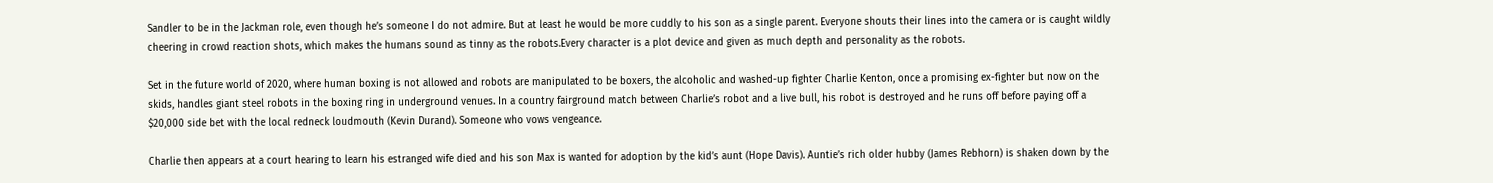Sandler to be in the Jackman role, even though he’s someone I do not admire. But at least he would be more cuddly to his son as a single parent. Everyone shouts their lines into the camera or is caught wildly cheering in crowd reaction shots, which makes the humans sound as tinny as the robots.Every character is a plot device and given as much depth and personality as the robots.

Set in the future world of 2020, where human boxing is not allowed and robots are manipulated to be boxers, the alcoholic and washed-up fighter Charlie Kenton, once a promising ex-fighter but now on the skids, handles giant steel robots in the boxing ring in underground venues. In a country fairground match between Charlie’s robot and a live bull, his robot is destroyed and he runs off before paying off a $20,000 side bet with the local redneck loudmouth (Kevin Durand). Someone who vows vengeance.

Charlie then appears at a court hearing to learn his estranged wife died and his son Max is wanted for adoption by the kid’s aunt (Hope Davis). Auntie’s rich older hubby (James Rebhorn) is shaken down by the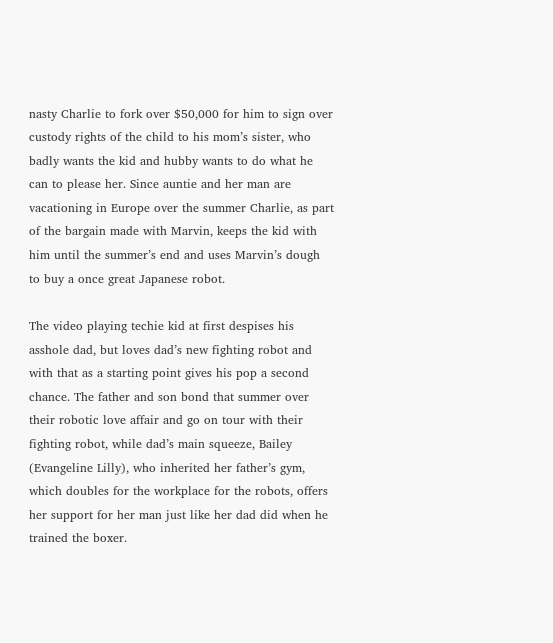nasty Charlie to fork over $50,000 for him to sign over custody rights of the child to his mom’s sister, who badly wants the kid and hubby wants to do what he can to please her. Since auntie and her man are vacationing in Europe over the summer Charlie, as part of the bargain made with Marvin, keeps the kid with him until the summer’s end and uses Marvin’s dough to buy a once great Japanese robot.

The video playing techie kid at first despises his asshole dad, but loves dad’s new fighting robot and with that as a starting point gives his pop a second chance. The father and son bond that summer over their robotic love affair and go on tour with their fighting robot, while dad’s main squeeze, Bailey (Evangeline Lilly), who inherited her father’s gym, which doubles for the workplace for the robots, offers her support for her man just like her dad did when he trained the boxer.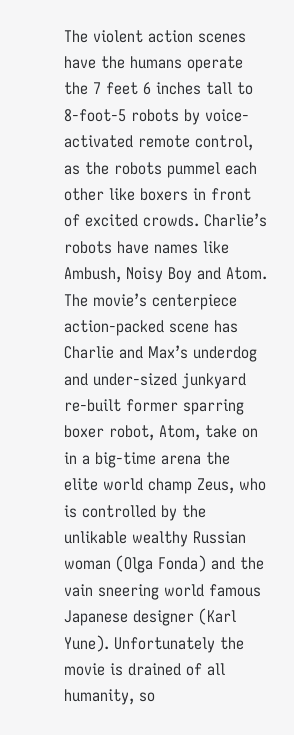The violent action scenes have the humans operate the 7 feet 6 inches tall to 8-foot-5 robots by voice-activated remote control, as the robots pummel each other like boxers in front of excited crowds. Charlie’s robots have names like Ambush, Noisy Boy and Atom. The movie’s centerpiece action-packed scene has Charlie and Max’s underdog and under-sized junkyard re-built former sparring boxer robot, Atom, take on in a big-time arena the elite world champ Zeus, who is controlled by the unlikable wealthy Russian woman (Olga Fonda) and the vain sneering world famous Japanese designer (Karl Yune). Unfortunately the movie is drained of all humanity, so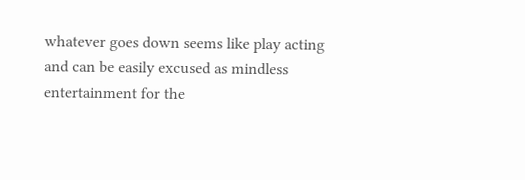whatever goes down seems like play acting and can be easily excused as mindless entertainment for the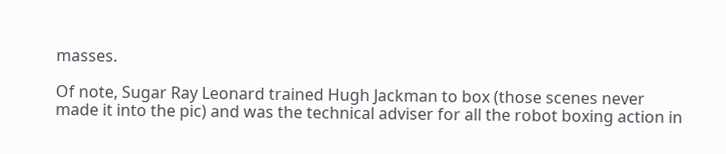masses.

Of note, Sugar Ray Leonard trained Hugh Jackman to box (those scenes never made it into the pic) and was the technical adviser for all the robot boxing action in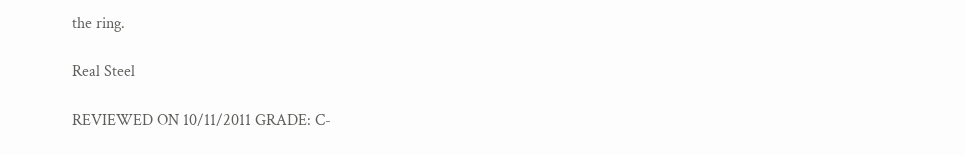the ring.

Real Steel

REVIEWED ON 10/11/2011 GRADE: C-